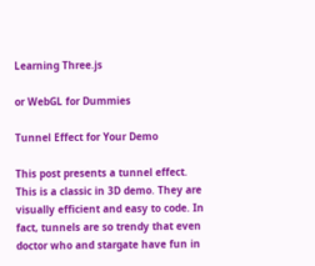Learning Three.js

or WebGL for Dummies

Tunnel Effect for Your Demo

This post presents a tunnel effect. This is a classic in 3D demo. They are visually efficient and easy to code. In fact, tunnels are so trendy that even doctor who and stargate have fun in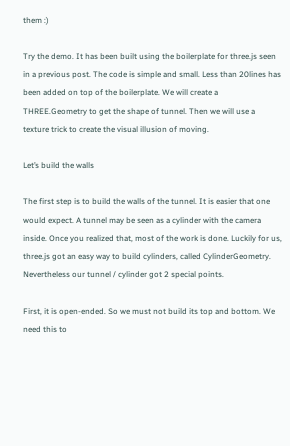them :)

Try the demo. It has been built using the boilerplate for three.js seen in a previous post. The code is simple and small. Less than 20lines has been added on top of the boilerplate. We will create a THREE.Geometry to get the shape of tunnel. Then we will use a texture trick to create the visual illusion of moving.

Let’s build the walls

The first step is to build the walls of the tunnel. It is easier that one would expect. A tunnel may be seen as a cylinder with the camera inside. Once you realized that, most of the work is done. Luckily for us, three.js got an easy way to build cylinders, called CylinderGeometry. Nevertheless our tunnel / cylinder got 2 special points.

First, it is open-ended. So we must not build its top and bottom. We need this to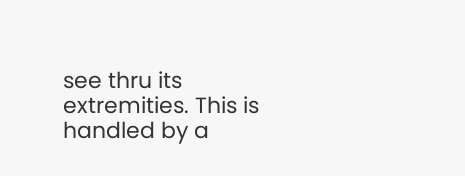see thru its extremities. This is handled by a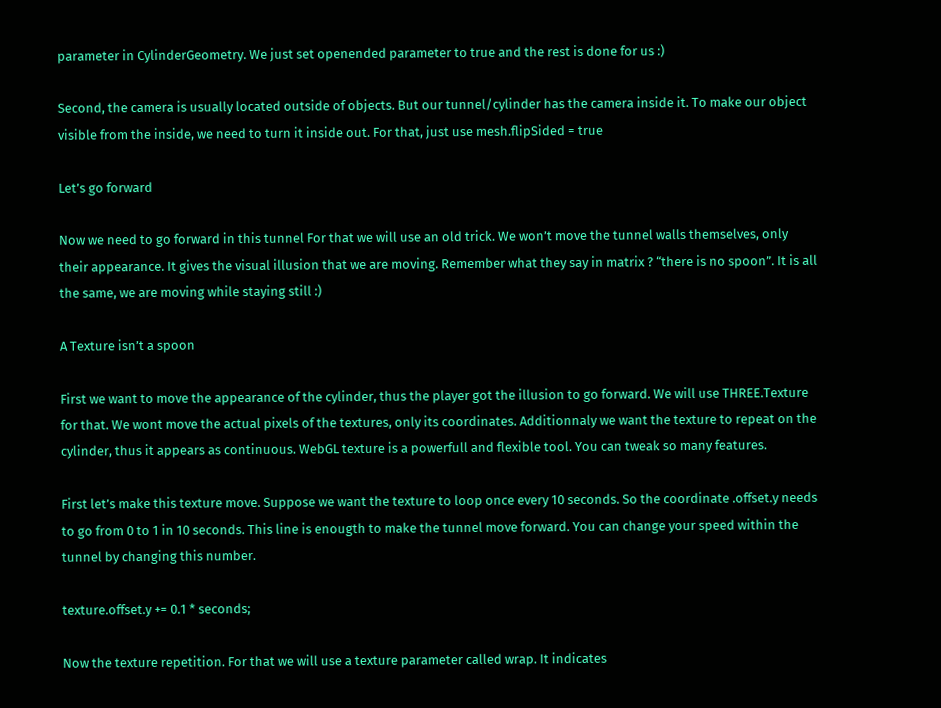parameter in CylinderGeometry. We just set openended parameter to true and the rest is done for us :)

Second, the camera is usually located outside of objects. But our tunnel/cylinder has the camera inside it. To make our object visible from the inside, we need to turn it inside out. For that, just use mesh.flipSided = true

Let’s go forward

Now we need to go forward in this tunnel For that we will use an old trick. We won’t move the tunnel walls themselves, only their appearance. It gives the visual illusion that we are moving. Remember what they say in matrix ? “there is no spoon”. It is all the same, we are moving while staying still :)

A Texture isn’t a spoon

First we want to move the appearance of the cylinder, thus the player got the illusion to go forward. We will use THREE.Texture for that. We wont move the actual pixels of the textures, only its coordinates. Additionnaly we want the texture to repeat on the cylinder, thus it appears as continuous. WebGL texture is a powerfull and flexible tool. You can tweak so many features.

First let’s make this texture move. Suppose we want the texture to loop once every 10 seconds. So the coordinate .offset.y needs to go from 0 to 1 in 10 seconds. This line is enougth to make the tunnel move forward. You can change your speed within the tunnel by changing this number.

texture.offset.y += 0.1 * seconds;

Now the texture repetition. For that we will use a texture parameter called wrap. It indicates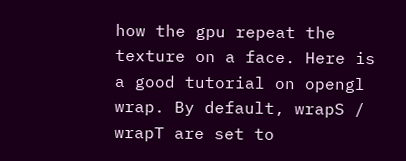how the gpu repeat the texture on a face. Here is a good tutorial on opengl wrap. By default, wrapS / wrapT are set to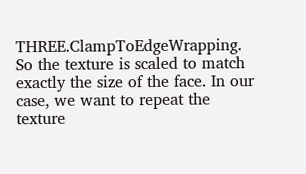THREE.ClampToEdgeWrapping. So the texture is scaled to match exactly the size of the face. In our case, we want to repeat the texture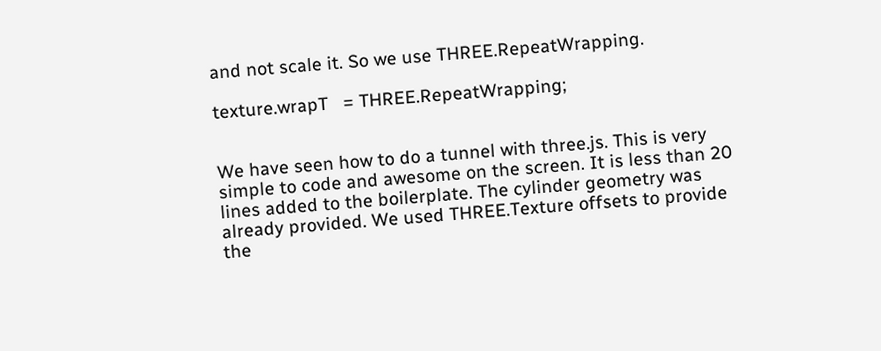and not scale it. So we use THREE.RepeatWrapping.

texture.wrapT   = THREE.RepeatWrapping;


We have seen how to do a tunnel with three.js. This is very simple to code and awesome on the screen. It is less than 20 lines added to the boilerplate. The cylinder geometry was already provided. We used THREE.Texture offsets to provide the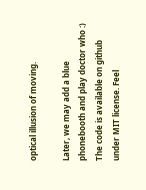optical illusion of moving.

Later, we may add a blue phonebooth and play doctor who :) The code is available on github under MIT license. Feel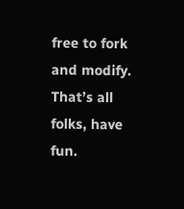free to fork and modify. That’s all folks, have fun.